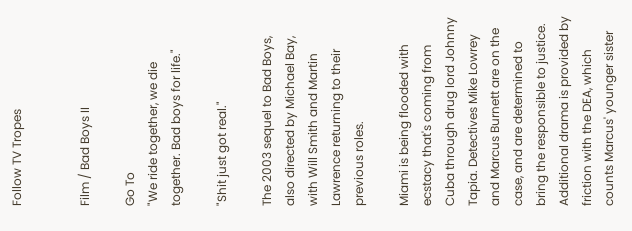Follow TV Tropes


Film / Bad Boys II

Go To
"We ride together, we die together. Bad boys for life."

"Shit just got real."

The 2003 sequel to Bad Boys, also directed by Michael Bay, with Will Smith and Martin Lawrence returning to their previous roles.

Miami is being flooded with ecstacy that's coming from Cuba through drug lord Johnny Tapia. Detectives Mike Lowrey and Marcus Burnett are on the case, and are determined to bring the responsible to justice. Additional drama is provided by friction with the DEA, which counts Marcus' younger sister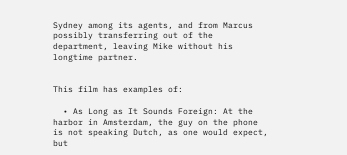Sydney among its agents, and from Marcus possibly transferring out of the department, leaving Mike without his longtime partner.


This film has examples of:

  • As Long as It Sounds Foreign: At the harbor in Amsterdam, the guy on the phone is not speaking Dutch, as one would expect, but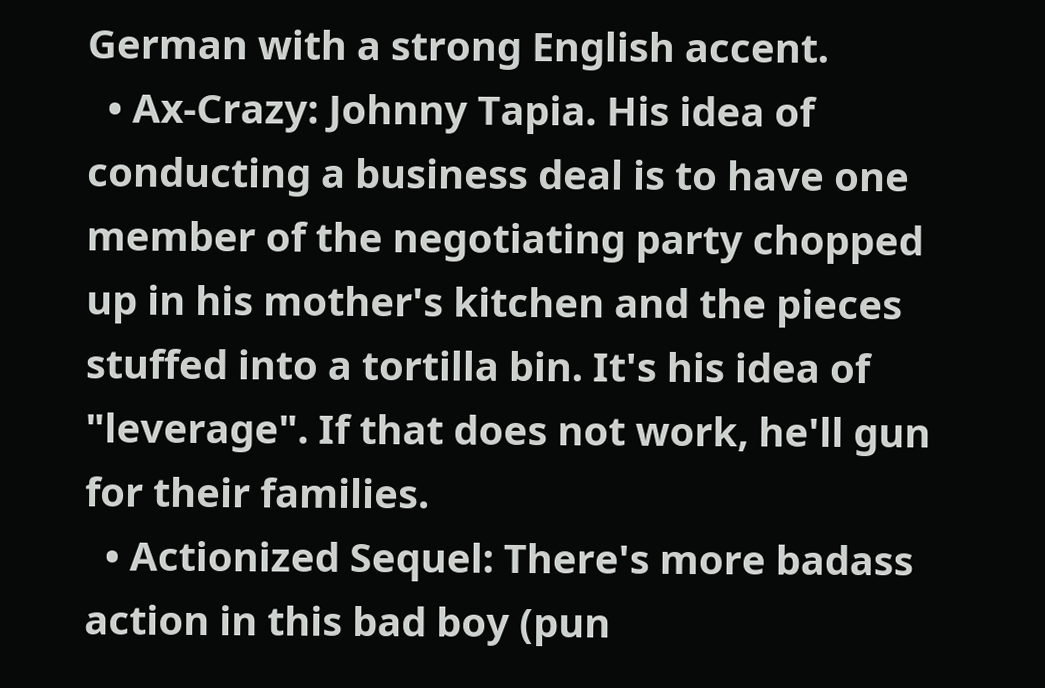German with a strong English accent.
  • Ax-Crazy: Johnny Tapia. His idea of conducting a business deal is to have one member of the negotiating party chopped up in his mother's kitchen and the pieces stuffed into a tortilla bin. It's his idea of "leverage". If that does not work, he'll gun for their families.
  • Actionized Sequel: There's more badass action in this bad boy (pun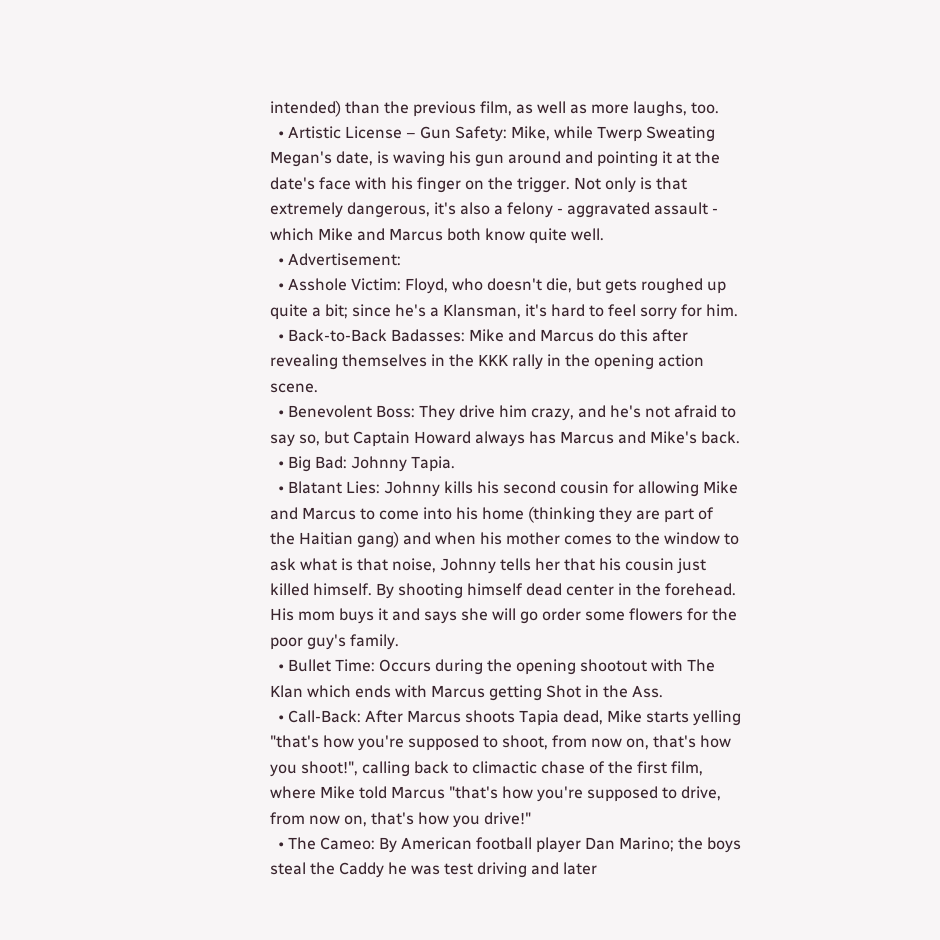intended) than the previous film, as well as more laughs, too.
  • Artistic License – Gun Safety: Mike, while Twerp Sweating Megan's date, is waving his gun around and pointing it at the date's face with his finger on the trigger. Not only is that extremely dangerous, it's also a felony - aggravated assault - which Mike and Marcus both know quite well.
  • Advertisement:
  • Asshole Victim: Floyd, who doesn't die, but gets roughed up quite a bit; since he's a Klansman, it's hard to feel sorry for him.
  • Back-to-Back Badasses: Mike and Marcus do this after revealing themselves in the KKK rally in the opening action scene.
  • Benevolent Boss: They drive him crazy, and he's not afraid to say so, but Captain Howard always has Marcus and Mike's back.
  • Big Bad: Johnny Tapia.
  • Blatant Lies: Johnny kills his second cousin for allowing Mike and Marcus to come into his home (thinking they are part of the Haitian gang) and when his mother comes to the window to ask what is that noise, Johnny tells her that his cousin just killed himself. By shooting himself dead center in the forehead. His mom buys it and says she will go order some flowers for the poor guy's family.
  • Bullet Time: Occurs during the opening shootout with The Klan which ends with Marcus getting Shot in the Ass.
  • Call-Back: After Marcus shoots Tapia dead, Mike starts yelling "that's how you're supposed to shoot, from now on, that's how you shoot!", calling back to climactic chase of the first film, where Mike told Marcus "that's how you're supposed to drive, from now on, that's how you drive!"
  • The Cameo: By American football player Dan Marino; the boys steal the Caddy he was test driving and later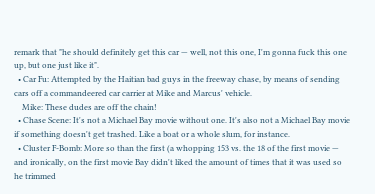remark that "he should definitely get this car — well, not this one, I'm gonna fuck this one up, but one just like it".
  • Car Fu: Attempted by the Haitian bad guys in the freeway chase, by means of sending cars off a commandeered car carrier at Mike and Marcus' vehicle.
    Mike: These dudes are off the chain!
  • Chase Scene: It's not a Michael Bay movie without one. It's also not a Michael Bay movie if something doesn't get trashed. Like a boat or a whole slum, for instance.
  • Cluster F-Bomb: More so than the first (a whopping 153 vs. the 18 of the first movie — and ironically, on the first movie Bay didn't liked the amount of times that it was used so he trimmed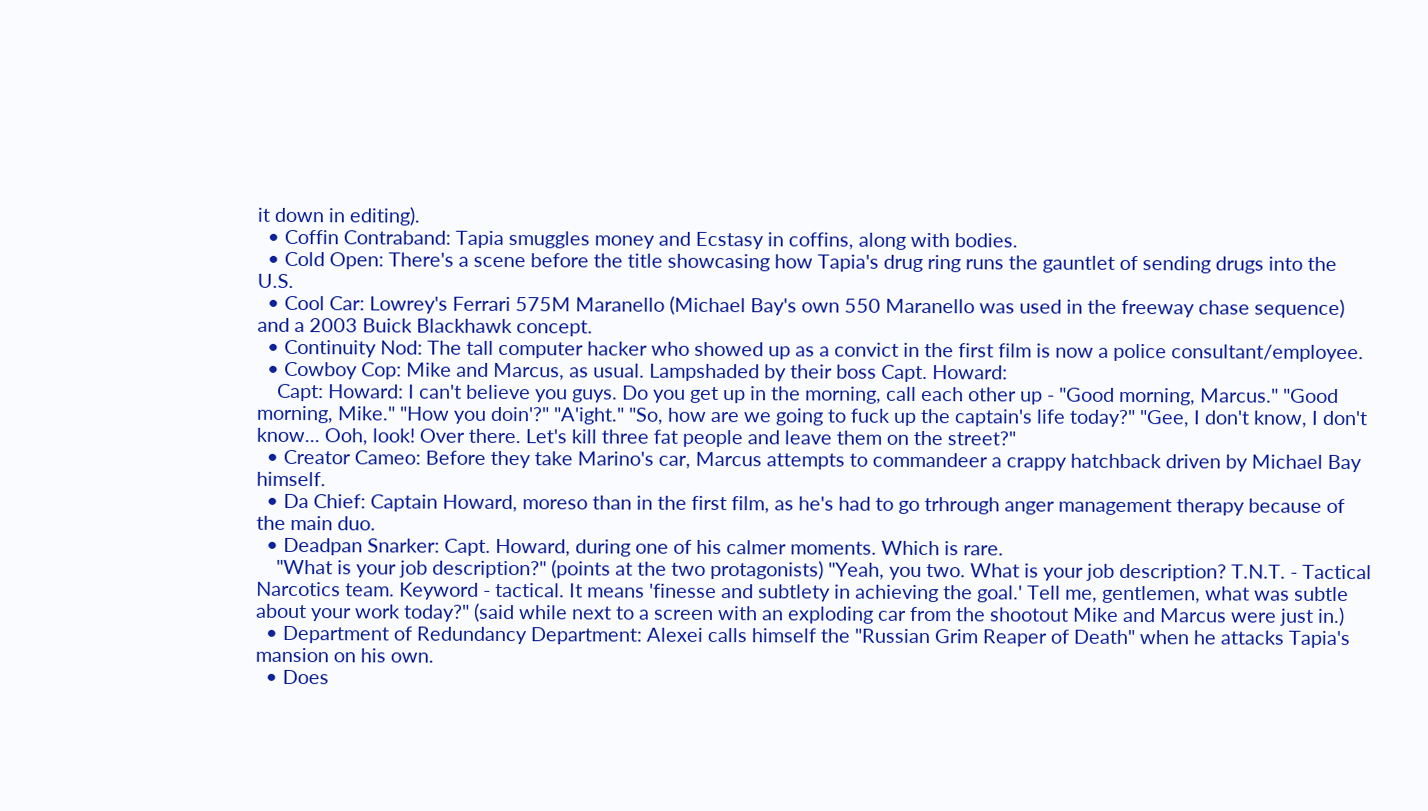it down in editing).
  • Coffin Contraband: Tapia smuggles money and Ecstasy in coffins, along with bodies.
  • Cold Open: There's a scene before the title showcasing how Tapia's drug ring runs the gauntlet of sending drugs into the U.S.
  • Cool Car: Lowrey's Ferrari 575M Maranello (Michael Bay's own 550 Maranello was used in the freeway chase sequence) and a 2003 Buick Blackhawk concept.
  • Continuity Nod: The tall computer hacker who showed up as a convict in the first film is now a police consultant/employee.
  • Cowboy Cop: Mike and Marcus, as usual. Lampshaded by their boss Capt. Howard:
    Capt: Howard: I can't believe you guys. Do you get up in the morning, call each other up - "Good morning, Marcus." "Good morning, Mike." "How you doin'?" "A'ight." "So, how are we going to fuck up the captain's life today?" "Gee, I don't know, I don't know... Ooh, look! Over there. Let's kill three fat people and leave them on the street?"
  • Creator Cameo: Before they take Marino's car, Marcus attempts to commandeer a crappy hatchback driven by Michael Bay himself.
  • Da Chief: Captain Howard, moreso than in the first film, as he's had to go trhrough anger management therapy because of the main duo.
  • Deadpan Snarker: Capt. Howard, during one of his calmer moments. Which is rare.
    "What is your job description?" (points at the two protagonists) "Yeah, you two. What is your job description? T.N.T. - Tactical Narcotics team. Keyword - tactical. It means 'finesse and subtlety in achieving the goal.' Tell me, gentlemen, what was subtle about your work today?" (said while next to a screen with an exploding car from the shootout Mike and Marcus were just in.)
  • Department of Redundancy Department: Alexei calls himself the "Russian Grim Reaper of Death" when he attacks Tapia's mansion on his own.
  • Does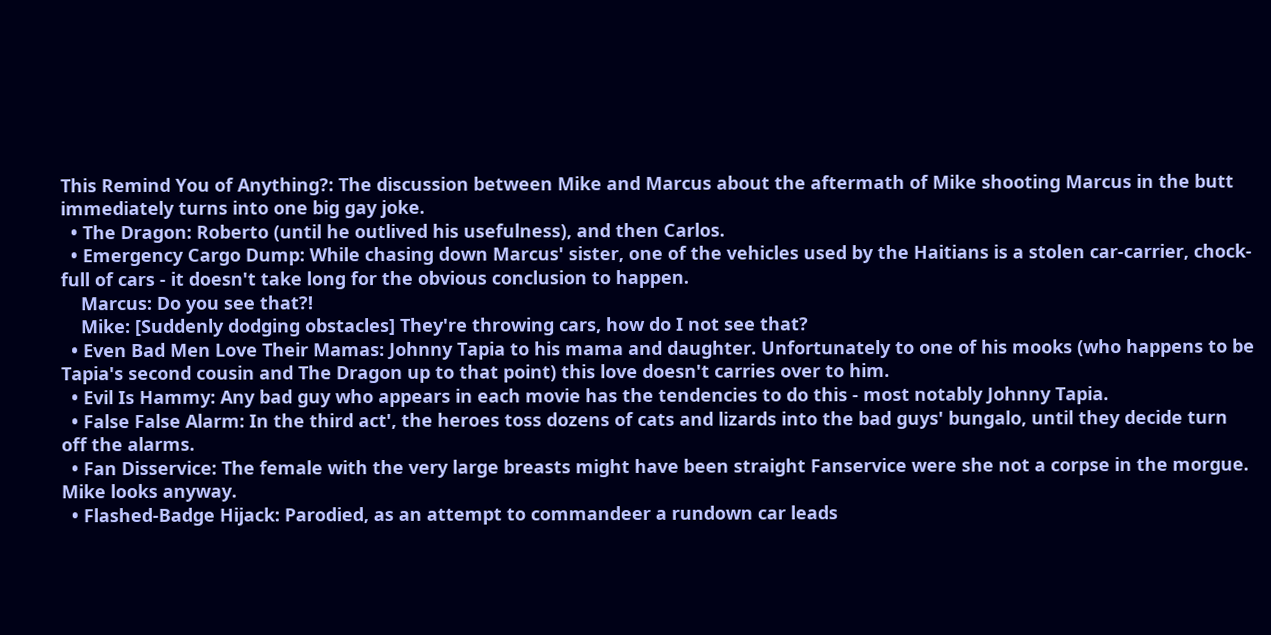This Remind You of Anything?: The discussion between Mike and Marcus about the aftermath of Mike shooting Marcus in the butt immediately turns into one big gay joke.
  • The Dragon: Roberto (until he outlived his usefulness), and then Carlos.
  • Emergency Cargo Dump: While chasing down Marcus' sister, one of the vehicles used by the Haitians is a stolen car-carrier, chock-full of cars - it doesn't take long for the obvious conclusion to happen.
    Marcus: Do you see that?!
    Mike: [Suddenly dodging obstacles] They're throwing cars, how do I not see that?
  • Even Bad Men Love Their Mamas: Johnny Tapia to his mama and daughter. Unfortunately to one of his mooks (who happens to be Tapia's second cousin and The Dragon up to that point) this love doesn't carries over to him.
  • Evil Is Hammy: Any bad guy who appears in each movie has the tendencies to do this - most notably Johnny Tapia.
  • False False Alarm: In the third act', the heroes toss dozens of cats and lizards into the bad guys' bungalo, until they decide turn off the alarms.
  • Fan Disservice: The female with the very large breasts might have been straight Fanservice were she not a corpse in the morgue. Mike looks anyway.
  • Flashed-Badge Hijack: Parodied, as an attempt to commandeer a rundown car leads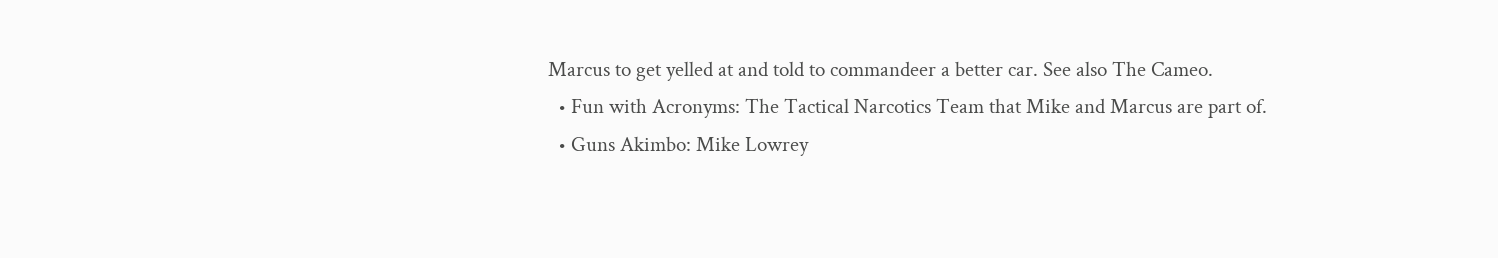Marcus to get yelled at and told to commandeer a better car. See also The Cameo.
  • Fun with Acronyms: The Tactical Narcotics Team that Mike and Marcus are part of.
  • Guns Akimbo: Mike Lowrey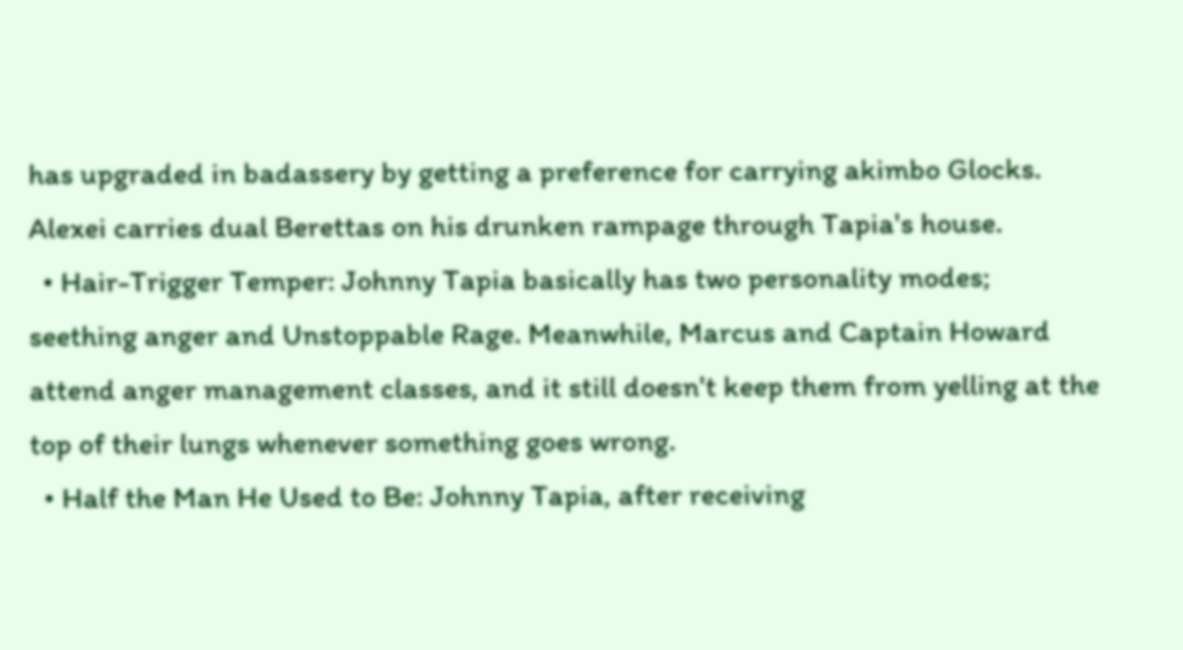has upgraded in badassery by getting a preference for carrying akimbo Glocks. Alexei carries dual Berettas on his drunken rampage through Tapia's house.
  • Hair-Trigger Temper: Johnny Tapia basically has two personality modes; seething anger and Unstoppable Rage. Meanwhile, Marcus and Captain Howard attend anger management classes, and it still doesn't keep them from yelling at the top of their lungs whenever something goes wrong.
  • Half the Man He Used to Be: Johnny Tapia, after receiving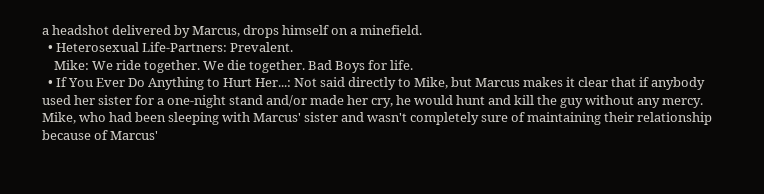a headshot delivered by Marcus, drops himself on a minefield.
  • Heterosexual Life-Partners: Prevalent.
    Mike: We ride together. We die together. Bad Boys for life.
  • If You Ever Do Anything to Hurt Her...: Not said directly to Mike, but Marcus makes it clear that if anybody used her sister for a one-night stand and/or made her cry, he would hunt and kill the guy without any mercy. Mike, who had been sleeping with Marcus' sister and wasn't completely sure of maintaining their relationship because of Marcus'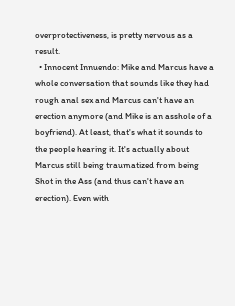overprotectiveness, is pretty nervous as a result.
  • Innocent Innuendo: Mike and Marcus have a whole conversation that sounds like they had rough anal sex and Marcus can't have an erection anymore (and Mike is an asshole of a boyfriend). At least, that's what it sounds to the people hearing it. It's actually about Marcus still being traumatized from being Shot in the Ass (and thus can't have an erection). Even with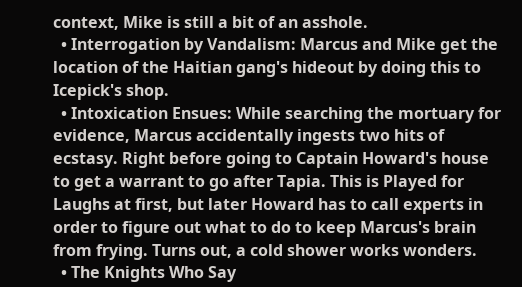context, Mike is still a bit of an asshole.
  • Interrogation by Vandalism: Marcus and Mike get the location of the Haitian gang's hideout by doing this to Icepick's shop.
  • Intoxication Ensues: While searching the mortuary for evidence, Marcus accidentally ingests two hits of ecstasy. Right before going to Captain Howard's house to get a warrant to go after Tapia. This is Played for Laughs at first, but later Howard has to call experts in order to figure out what to do to keep Marcus's brain from frying. Turns out, a cold shower works wonders.
  • The Knights Who Say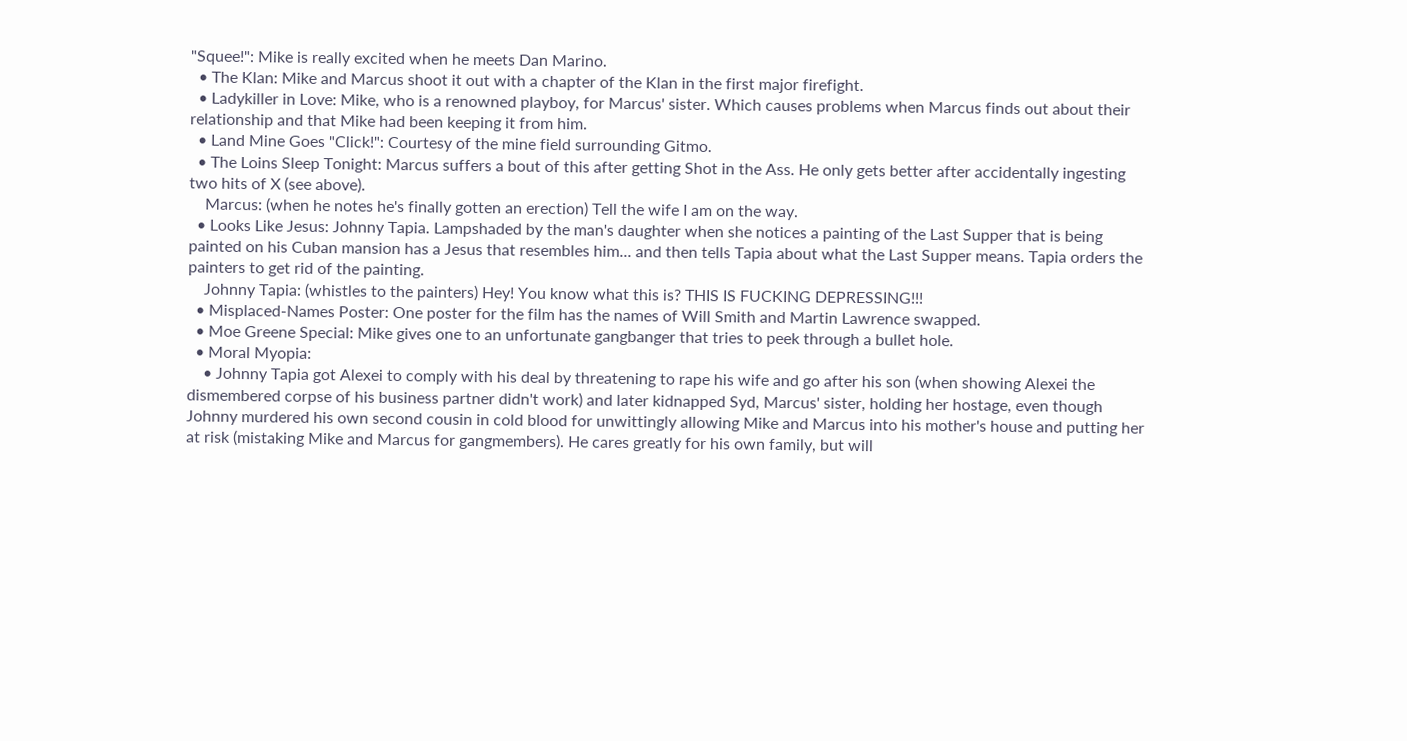"Squee!": Mike is really excited when he meets Dan Marino.
  • The Klan: Mike and Marcus shoot it out with a chapter of the Klan in the first major firefight.
  • Ladykiller in Love: Mike, who is a renowned playboy, for Marcus' sister. Which causes problems when Marcus finds out about their relationship and that Mike had been keeping it from him.
  • Land Mine Goes "Click!": Courtesy of the mine field surrounding Gitmo.
  • The Loins Sleep Tonight: Marcus suffers a bout of this after getting Shot in the Ass. He only gets better after accidentally ingesting two hits of X (see above).
    Marcus: (when he notes he's finally gotten an erection) Tell the wife I am on the way.
  • Looks Like Jesus: Johnny Tapia. Lampshaded by the man's daughter when she notices a painting of the Last Supper that is being painted on his Cuban mansion has a Jesus that resembles him... and then tells Tapia about what the Last Supper means. Tapia orders the painters to get rid of the painting.
    Johnny Tapia: (whistles to the painters) Hey! You know what this is? THIS IS FUCKING DEPRESSING!!!
  • Misplaced-Names Poster: One poster for the film has the names of Will Smith and Martin Lawrence swapped.
  • Moe Greene Special: Mike gives one to an unfortunate gangbanger that tries to peek through a bullet hole.
  • Moral Myopia:
    • Johnny Tapia got Alexei to comply with his deal by threatening to rape his wife and go after his son (when showing Alexei the dismembered corpse of his business partner didn't work) and later kidnapped Syd, Marcus' sister, holding her hostage, even though Johnny murdered his own second cousin in cold blood for unwittingly allowing Mike and Marcus into his mother's house and putting her at risk (mistaking Mike and Marcus for gangmembers). He cares greatly for his own family, but will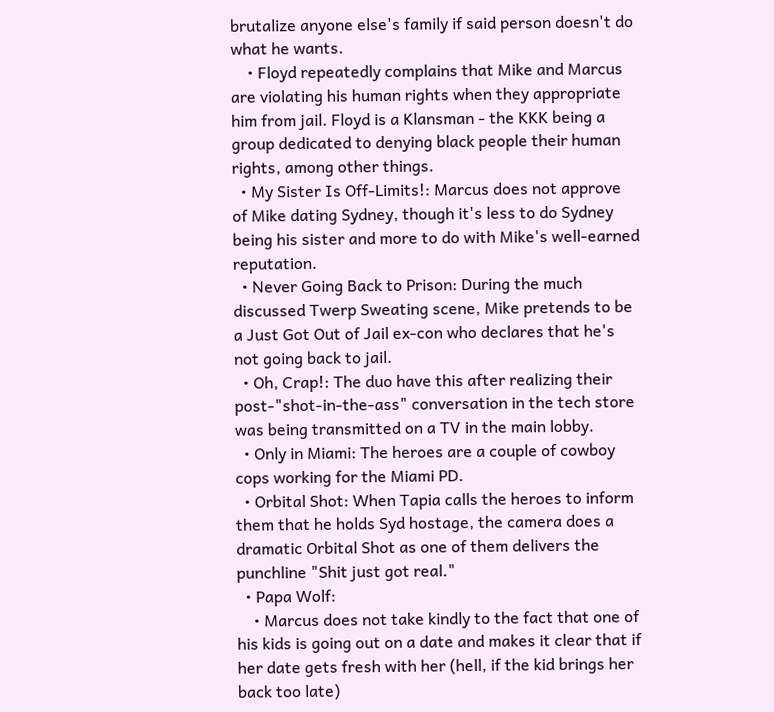brutalize anyone else's family if said person doesn't do what he wants.
    • Floyd repeatedly complains that Mike and Marcus are violating his human rights when they appropriate him from jail. Floyd is a Klansman - the KKK being a group dedicated to denying black people their human rights, among other things.
  • My Sister Is Off-Limits!: Marcus does not approve of Mike dating Sydney, though it's less to do Sydney being his sister and more to do with Mike's well-earned reputation.
  • Never Going Back to Prison: During the much discussed Twerp Sweating scene, Mike pretends to be a Just Got Out of Jail ex-con who declares that he's not going back to jail.
  • Oh, Crap!: The duo have this after realizing their post-"shot-in-the-ass" conversation in the tech store was being transmitted on a TV in the main lobby.
  • Only in Miami: The heroes are a couple of cowboy cops working for the Miami PD.
  • Orbital Shot: When Tapia calls the heroes to inform them that he holds Syd hostage, the camera does a dramatic Orbital Shot as one of them delivers the punchline "Shit just got real."
  • Papa Wolf:
    • Marcus does not take kindly to the fact that one of his kids is going out on a date and makes it clear that if her date gets fresh with her (hell, if the kid brings her back too late)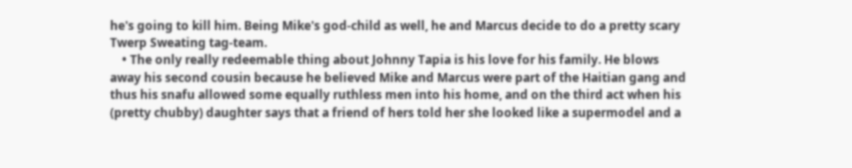he's going to kill him. Being Mike's god-child as well, he and Marcus decide to do a pretty scary Twerp Sweating tag-team.
    • The only really redeemable thing about Johnny Tapia is his love for his family. He blows away his second cousin because he believed Mike and Marcus were part of the Haitian gang and thus his snafu allowed some equally ruthless men into his home, and on the third act when his (pretty chubby) daughter says that a friend of hers told her she looked like a supermodel and a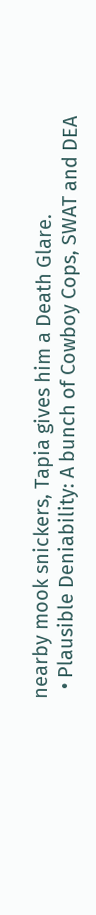nearby mook snickers, Tapia gives him a Death Glare.
  • Plausible Deniability: A bunch of Cowboy Cops, SWAT and DEA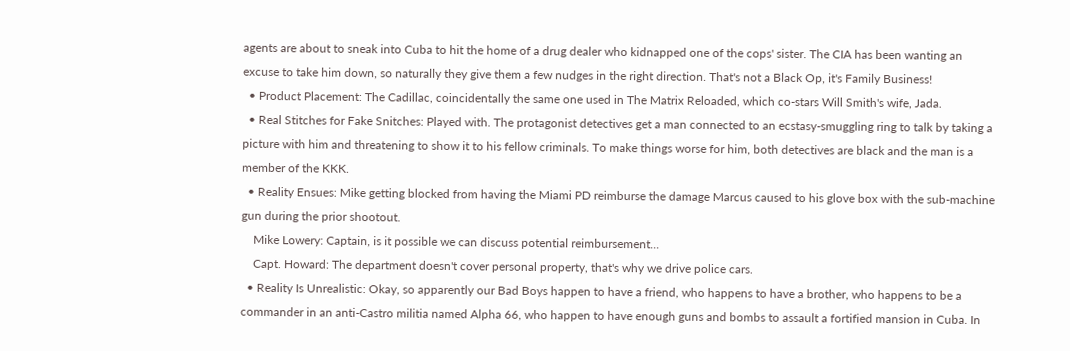agents are about to sneak into Cuba to hit the home of a drug dealer who kidnapped one of the cops' sister. The CIA has been wanting an excuse to take him down, so naturally they give them a few nudges in the right direction. That's not a Black Op, it's Family Business!
  • Product Placement: The Cadillac, coincidentally the same one used in The Matrix Reloaded, which co-stars Will Smith's wife, Jada.
  • Real Stitches for Fake Snitches: Played with. The protagonist detectives get a man connected to an ecstasy-smuggling ring to talk by taking a picture with him and threatening to show it to his fellow criminals. To make things worse for him, both detectives are black and the man is a member of the KKK.
  • Reality Ensues: Mike getting blocked from having the Miami PD reimburse the damage Marcus caused to his glove box with the sub-machine gun during the prior shootout.
    Mike Lowery: Captain, is it possible we can discuss potential reimbursement...
    Capt. Howard: The department doesn't cover personal property, that's why we drive police cars.
  • Reality Is Unrealistic: Okay, so apparently our Bad Boys happen to have a friend, who happens to have a brother, who happens to be a commander in an anti-Castro militia named Alpha 66, who happen to have enough guns and bombs to assault a fortified mansion in Cuba. In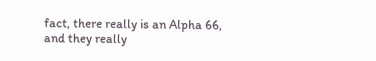fact, there really is an Alpha 66, and they really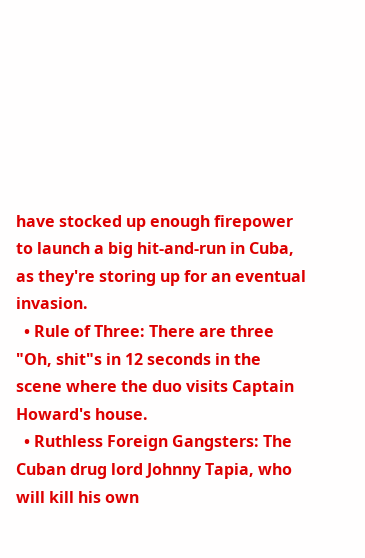have stocked up enough firepower to launch a big hit-and-run in Cuba, as they're storing up for an eventual invasion.
  • Rule of Three: There are three "Oh, shit"s in 12 seconds in the scene where the duo visits Captain Howard's house.
  • Ruthless Foreign Gangsters: The Cuban drug lord Johnny Tapia, who will kill his own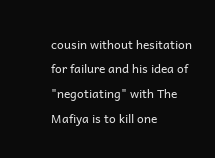cousin without hesitation for failure and his idea of "negotiating" with The Mafiya is to kill one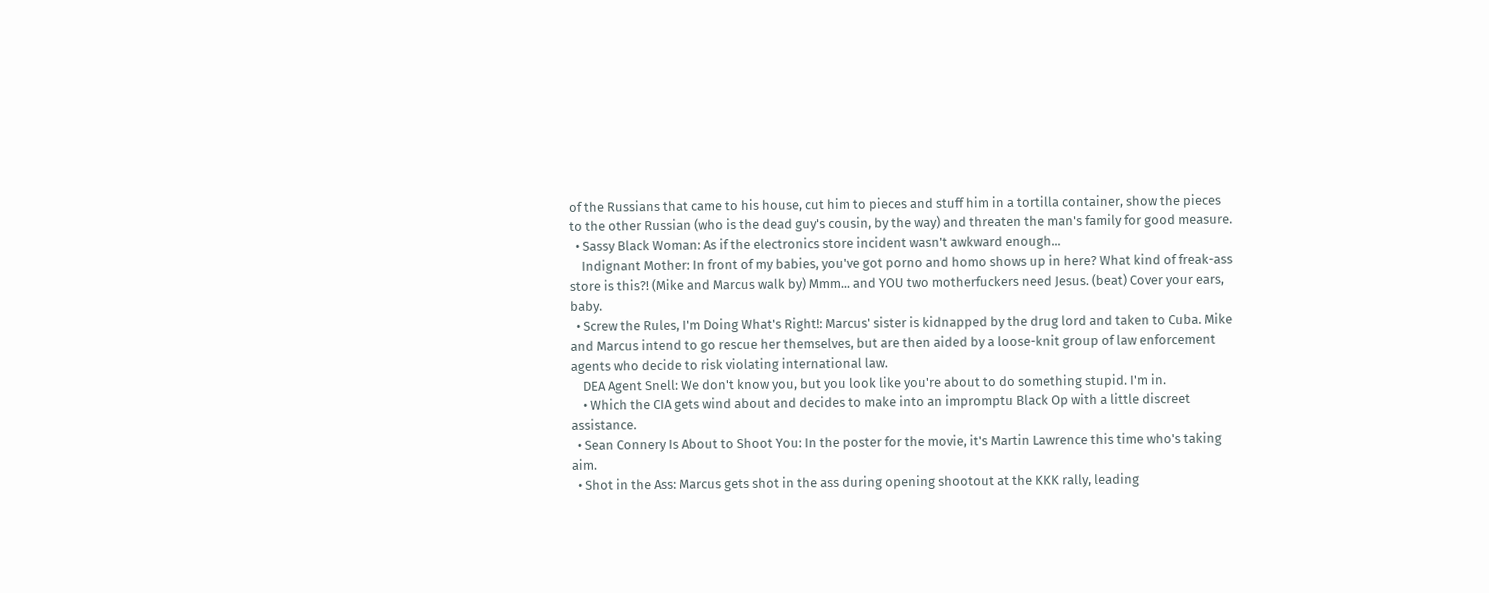of the Russians that came to his house, cut him to pieces and stuff him in a tortilla container, show the pieces to the other Russian (who is the dead guy's cousin, by the way) and threaten the man's family for good measure.
  • Sassy Black Woman: As if the electronics store incident wasn't awkward enough...
    Indignant Mother: In front of my babies, you've got porno and homo shows up in here? What kind of freak-ass store is this?! (Mike and Marcus walk by) Mmm... and YOU two motherfuckers need Jesus. (beat) Cover your ears, baby.
  • Screw the Rules, I'm Doing What's Right!: Marcus' sister is kidnapped by the drug lord and taken to Cuba. Mike and Marcus intend to go rescue her themselves, but are then aided by a loose-knit group of law enforcement agents who decide to risk violating international law.
    DEA Agent Snell: We don't know you, but you look like you're about to do something stupid. I'm in.
    • Which the CIA gets wind about and decides to make into an impromptu Black Op with a little discreet assistance.
  • Sean Connery Is About to Shoot You: In the poster for the movie, it's Martin Lawrence this time who's taking aim.
  • Shot in the Ass: Marcus gets shot in the ass during opening shootout at the KKK rally, leading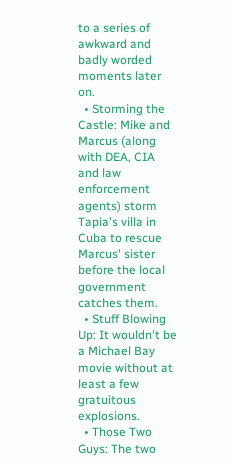to a series of awkward and badly worded moments later on.
  • Storming the Castle: Mike and Marcus (along with DEA, CIA and law enforcement agents) storm Tapia's villa in Cuba to rescue Marcus' sister before the local government catches them.
  • Stuff Blowing Up: It wouldn't be a Michael Bay movie without at least a few gratuitous explosions.
  • Those Two Guys: The two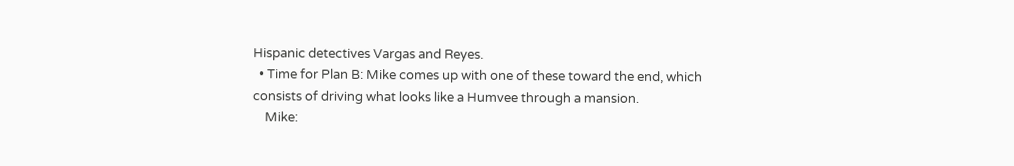Hispanic detectives Vargas and Reyes.
  • Time for Plan B: Mike comes up with one of these toward the end, which consists of driving what looks like a Humvee through a mansion.
    Mike: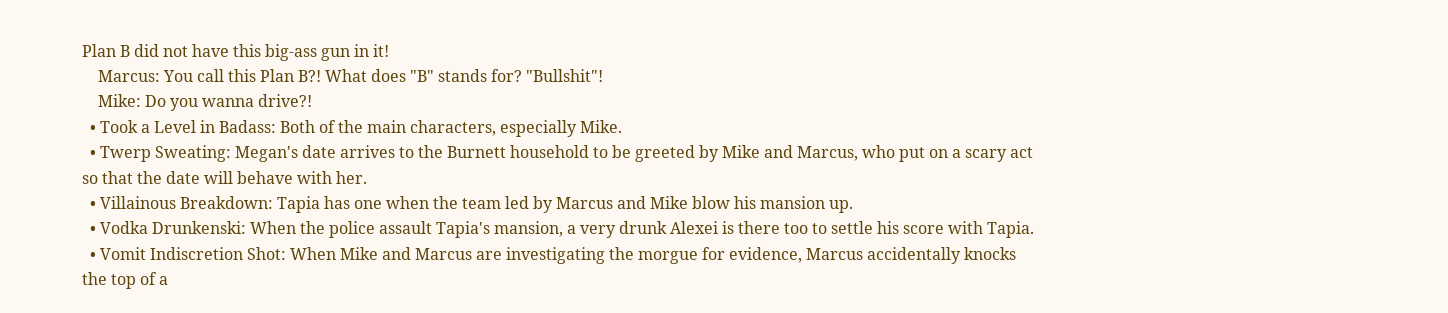Plan B did not have this big-ass gun in it!
    Marcus: You call this Plan B?! What does "B" stands for? "Bullshit"!
    Mike: Do you wanna drive?!
  • Took a Level in Badass: Both of the main characters, especially Mike.
  • Twerp Sweating: Megan's date arrives to the Burnett household to be greeted by Mike and Marcus, who put on a scary act so that the date will behave with her.
  • Villainous Breakdown: Tapia has one when the team led by Marcus and Mike blow his mansion up.
  • Vodka Drunkenski: When the police assault Tapia's mansion, a very drunk Alexei is there too to settle his score with Tapia.
  • Vomit Indiscretion Shot: When Mike and Marcus are investigating the morgue for evidence, Marcus accidentally knocks the top of a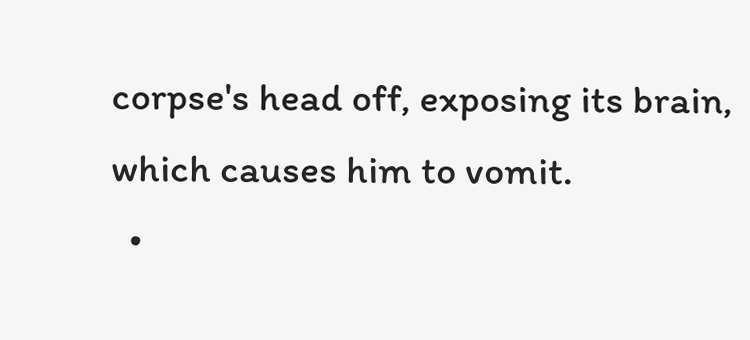corpse's head off, exposing its brain, which causes him to vomit.
  •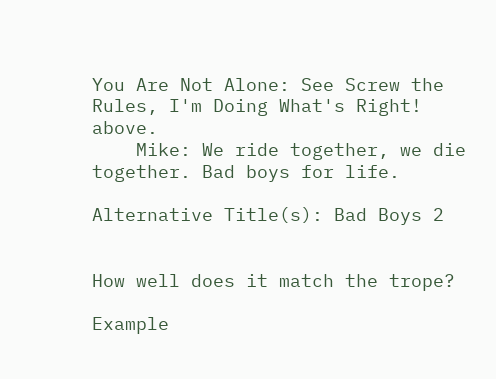You Are Not Alone: See Screw the Rules, I'm Doing What's Right! above.
    Mike: We ride together, we die together. Bad boys for life.

Alternative Title(s): Bad Boys 2


How well does it match the trope?

Example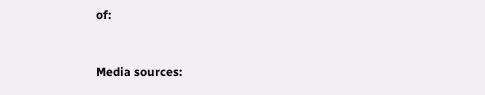of:


Media sources: